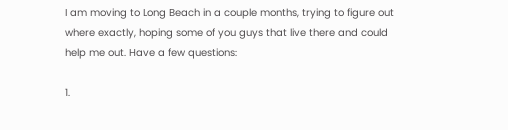I am moving to Long Beach in a couple months, trying to figure out where exactly, hoping some of you guys that live there and could help me out. Have a few questions:

1.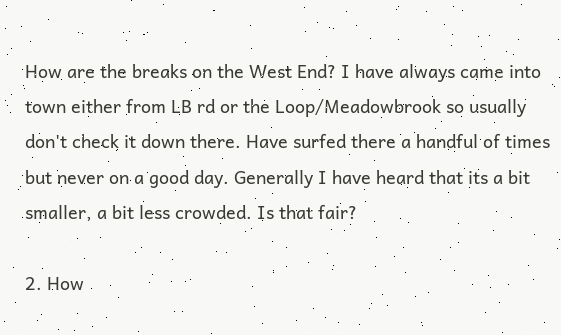How are the breaks on the West End? I have always came into town either from LB rd or the Loop/Meadowbrook so usually don't check it down there. Have surfed there a handful of times but never on a good day. Generally I have heard that its a bit smaller, a bit less crowded. Is that fair?

2. How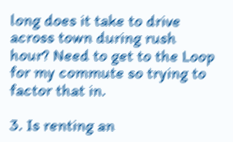long does it take to drive across town during rush hour? Need to get to the Loop for my commute so trying to factor that in.

3. Is renting an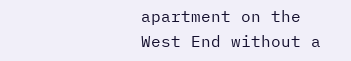apartment on the West End without a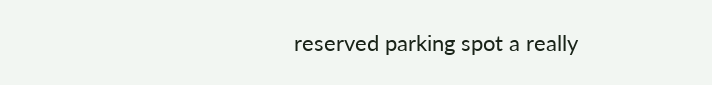reserved parking spot a really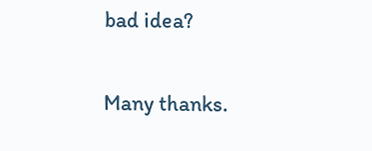bad idea?

Many thanks.